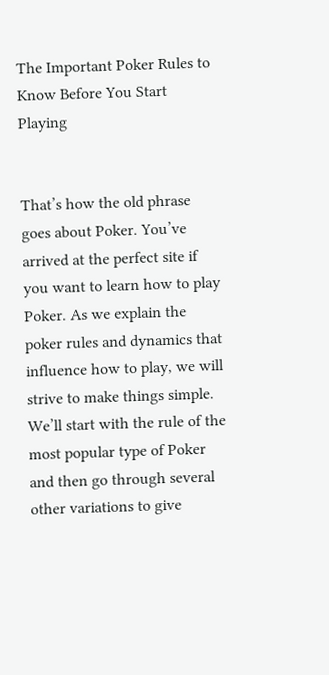The Important Poker Rules to Know Before You Start Playing


That’s how the old phrase goes about Poker. You’ve arrived at the perfect site if you want to learn how to play Poker. As we explain the poker rules and dynamics that influence how to play, we will strive to make things simple. We’ll start with the rule of the most popular type of Poker and then go through several other variations to give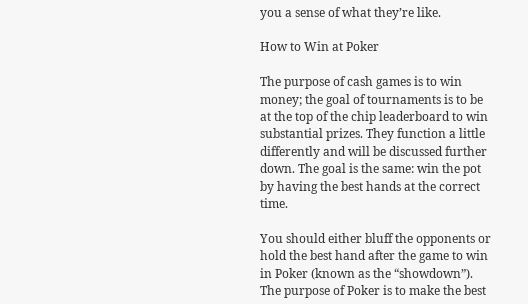you a sense of what they’re like.

How to Win at Poker

The purpose of cash games is to win money; the goal of tournaments is to be at the top of the chip leaderboard to win substantial prizes. They function a little differently and will be discussed further down. The goal is the same: win the pot by having the best hands at the correct time.

You should either bluff the opponents or hold the best hand after the game to win in Poker (known as the “showdown”). The purpose of Poker is to make the best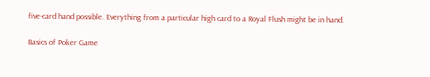five-card hand possible. Everything from a particular high card to a Royal Flush might be in hand.

Basics of Poker Game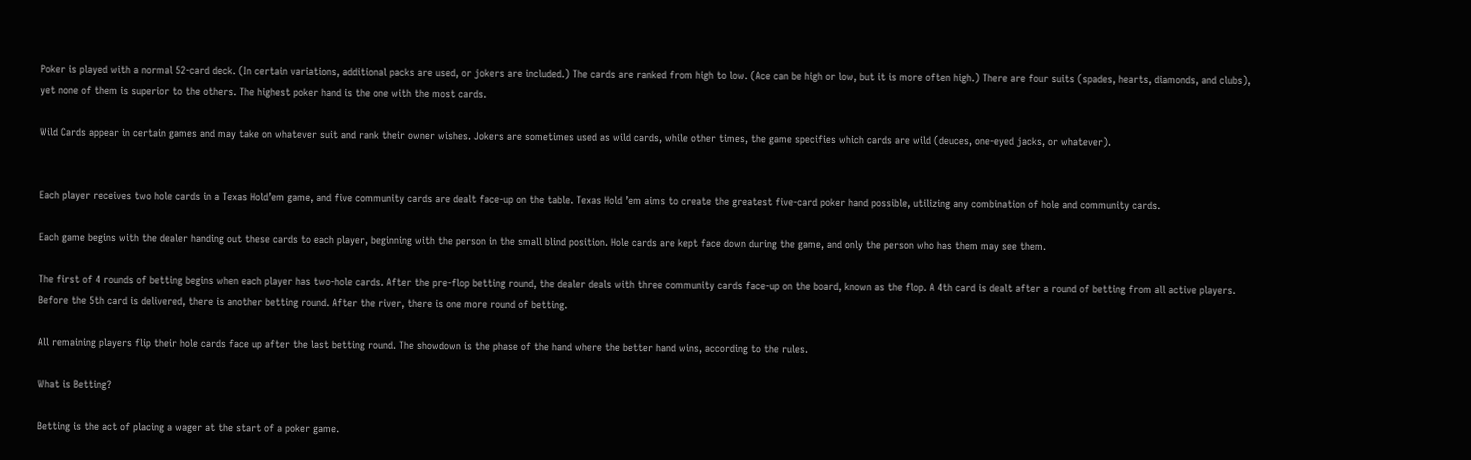Poker is played with a normal 52-card deck. (In certain variations, additional packs are used, or jokers are included.) The cards are ranked from high to low. (Ace can be high or low, but it is more often high.) There are four suits (spades, hearts, diamonds, and clubs), yet none of them is superior to the others. The highest poker hand is the one with the most cards.

Wild Cards appear in certain games and may take on whatever suit and rank their owner wishes. Jokers are sometimes used as wild cards, while other times, the game specifies which cards are wild (deuces, one-eyed jacks, or whatever).


Each player receives two hole cards in a Texas Hold’em game, and five community cards are dealt face-up on the table. Texas Hold ’em aims to create the greatest five-card poker hand possible, utilizing any combination of hole and community cards.

Each game begins with the dealer handing out these cards to each player, beginning with the person in the small blind position. Hole cards are kept face down during the game, and only the person who has them may see them.

The first of 4 rounds of betting begins when each player has two-hole cards. After the pre-flop betting round, the dealer deals with three community cards face-up on the board, known as the flop. A 4th card is dealt after a round of betting from all active players. Before the 5th card is delivered, there is another betting round. After the river, there is one more round of betting.

All remaining players flip their hole cards face up after the last betting round. The showdown is the phase of the hand where the better hand wins, according to the rules.

What is Betting?

Betting is the act of placing a wager at the start of a poker game.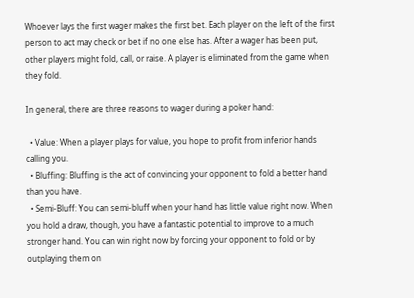Whoever lays the first wager makes the first bet. Each player on the left of the first person to act may check or bet if no one else has. After a wager has been put, other players might fold, call, or raise. A player is eliminated from the game when they fold.

In general, there are three reasons to wager during a poker hand:

  • Value: When a player plays for value, you hope to profit from inferior hands calling you.
  • Bluffing: Bluffing is the act of convincing your opponent to fold a better hand than you have.
  • Semi-Bluff: You can semi-bluff when your hand has little value right now. When you hold a draw, though, you have a fantastic potential to improve to a much stronger hand. You can win right now by forcing your opponent to fold or by outplaying them on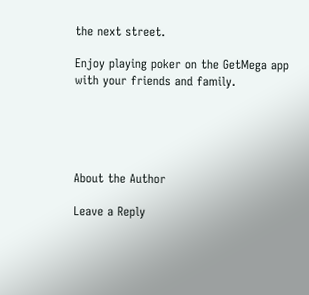the next street.

Enjoy playing poker on the GetMega app with your friends and family.





About the Author

Leave a Reply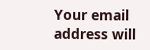Your email address will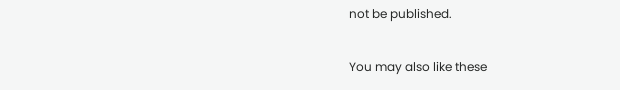not be published.

You may also like these